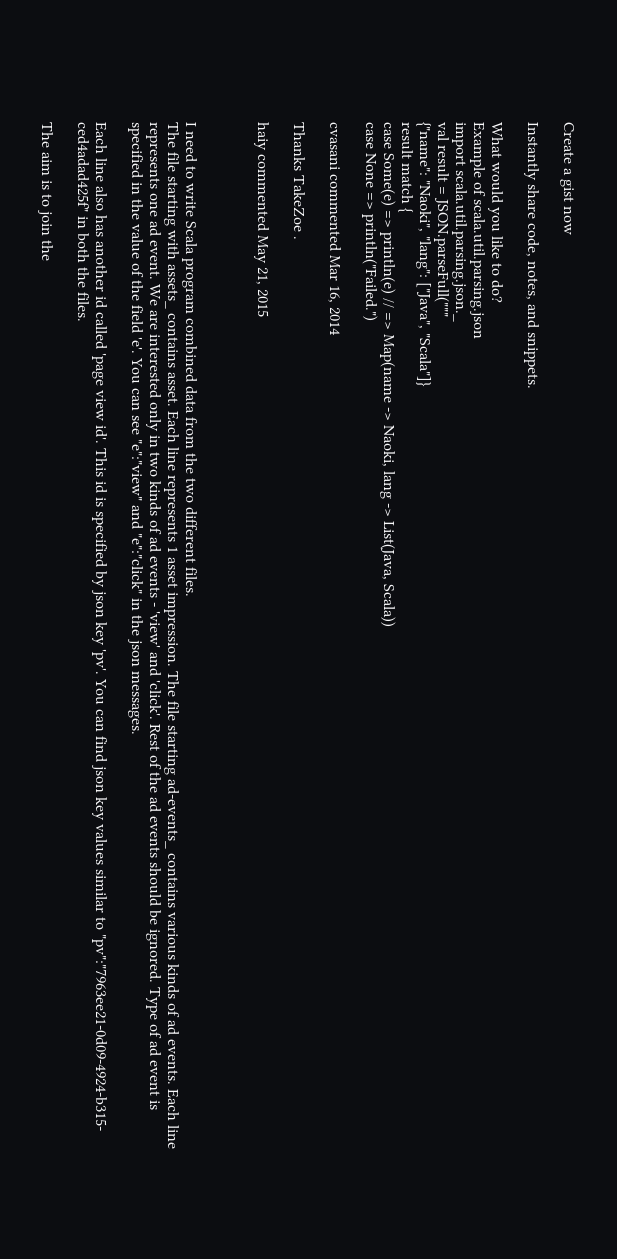Create a gist now

Instantly share code, notes, and snippets.

What would you like to do?
Example of scala.util.parsing.json
import scala.util.parsing.json._
val result = JSON.parseFull("""
{"name": "Naoki", "lang": ["Java", "Scala"]}
result match {
case Some(e) => println(e) // => Map(name -> Naoki, lang -> List(Java, Scala))
case None => println("Failed.")

cvasani commented Mar 16, 2014

Thanks TakeZoe .

haiy commented May 21, 2015



I need to write Scala program combined data from the two different files.
The file starting with assets_ contains asset. Each line represents 1 asset impression. The file starting ad-events_ contains various kinds of ad events. Each line represents one ad event. We are interested only in two kinds of ad events - 'view' and 'click'. Rest of the ad events should be ignored. Type of ad event is specified in the value of the field 'e'. You can see "e":"view" and "e":"click" in the json messages.

Each line also has another id called 'page view id'. This id is specified by json key 'pv'. You can find json key values similar to "pv":"7963ee21-0d09-4924-b315-ced4adad425f" in both the files.

The aim is to join the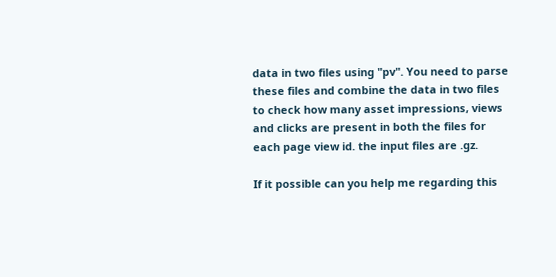data in two files using "pv". You need to parse these files and combine the data in two files to check how many asset impressions, views and clicks are present in both the files for each page view id. the input files are .gz.

If it possible can you help me regarding this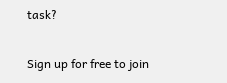task?

Sign up for free to join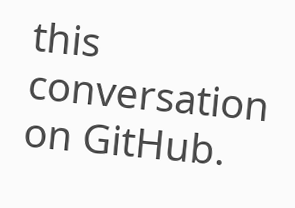this conversation on GitHub.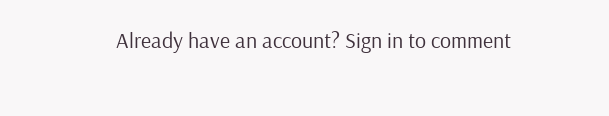Already have an account? Sign in to comment